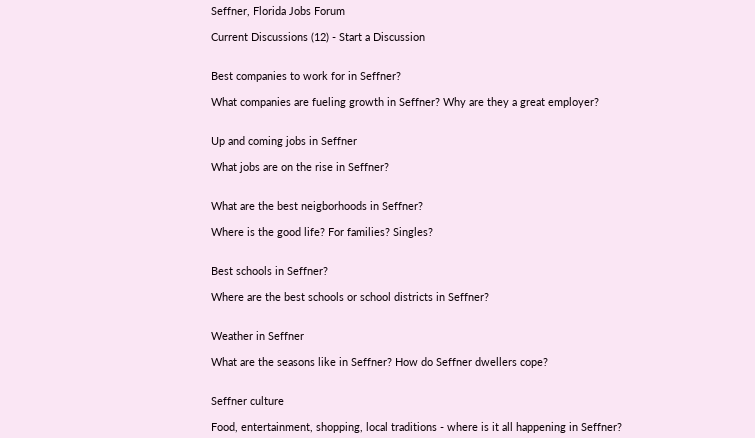Seffner, Florida Jobs Forum

Current Discussions (12) - Start a Discussion


Best companies to work for in Seffner?

What companies are fueling growth in Seffner? Why are they a great employer?


Up and coming jobs in Seffner

What jobs are on the rise in Seffner?


What are the best neigborhoods in Seffner?

Where is the good life? For families? Singles?


Best schools in Seffner?

Where are the best schools or school districts in Seffner?


Weather in Seffner

What are the seasons like in Seffner? How do Seffner dwellers cope?


Seffner culture

Food, entertainment, shopping, local traditions - where is it all happening in Seffner?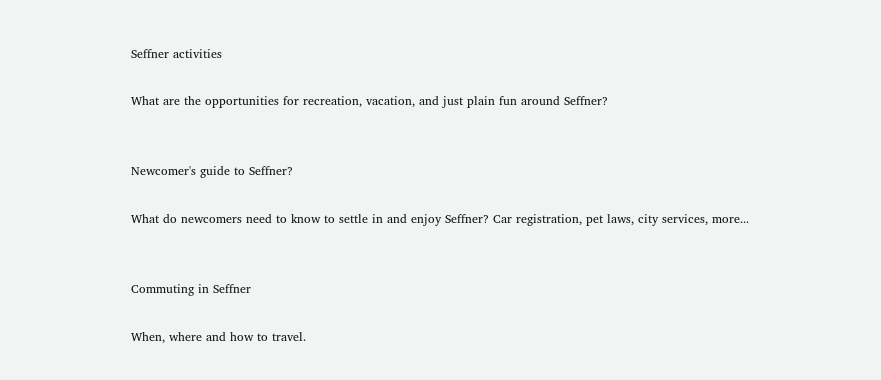Seffner activities

What are the opportunities for recreation, vacation, and just plain fun around Seffner?


Newcomer's guide to Seffner?

What do newcomers need to know to settle in and enjoy Seffner? Car registration, pet laws, city services, more...


Commuting in Seffner

When, where and how to travel.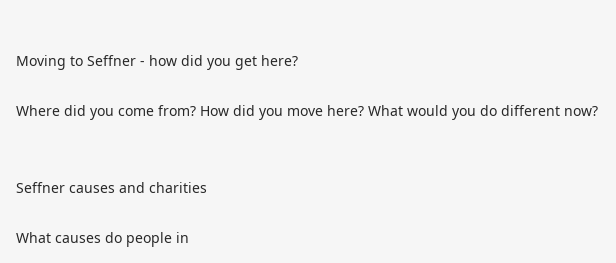Moving to Seffner - how did you get here?

Where did you come from? How did you move here? What would you do different now?


Seffner causes and charities

What causes do people in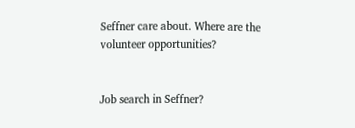Seffner care about. Where are the volunteer opportunities?


Job search in Seffner?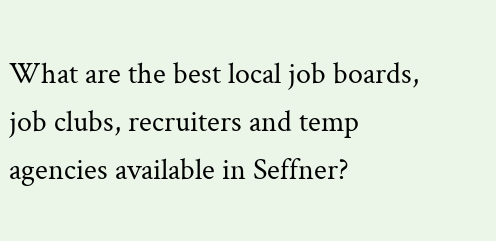What are the best local job boards, job clubs, recruiters and temp agencies available in Seffner?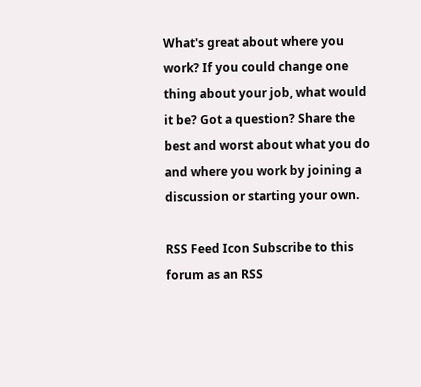What's great about where you work? If you could change one thing about your job, what would it be? Got a question? Share the best and worst about what you do and where you work by joining a discussion or starting your own.

RSS Feed Icon Subscribe to this forum as an RSS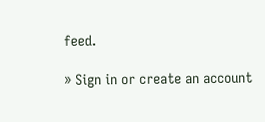feed.

» Sign in or create an account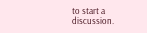to start a discussion.